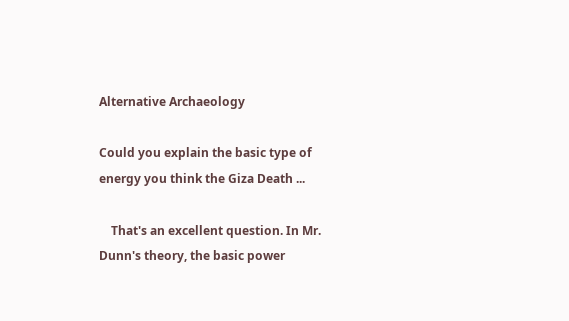Alternative Archaeology

Could you explain the basic type of energy you think the Giza Death ...

    That's an excellent question. In Mr. Dunn's theory, the basic power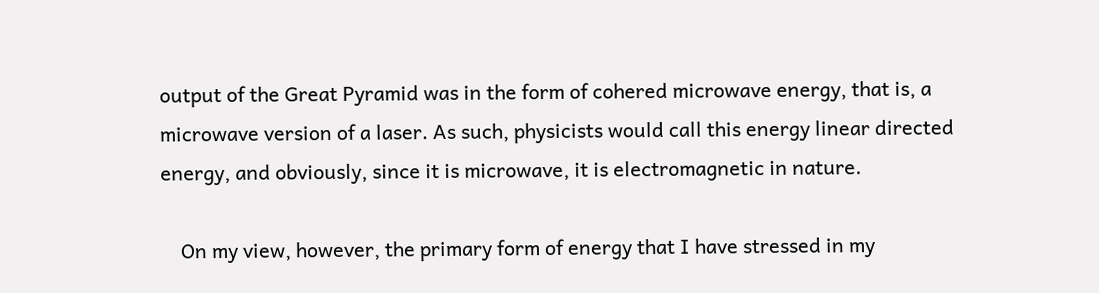output of the Great Pyramid was in the form of cohered microwave energy, that is, a microwave version of a laser. As such, physicists would call this energy linear directed energy, and obviously, since it is microwave, it is electromagnetic in nature.

    On my view, however, the primary form of energy that I have stressed in my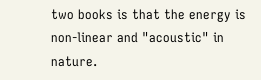two books is that the energy is non-linear and "acoustic" in nature.